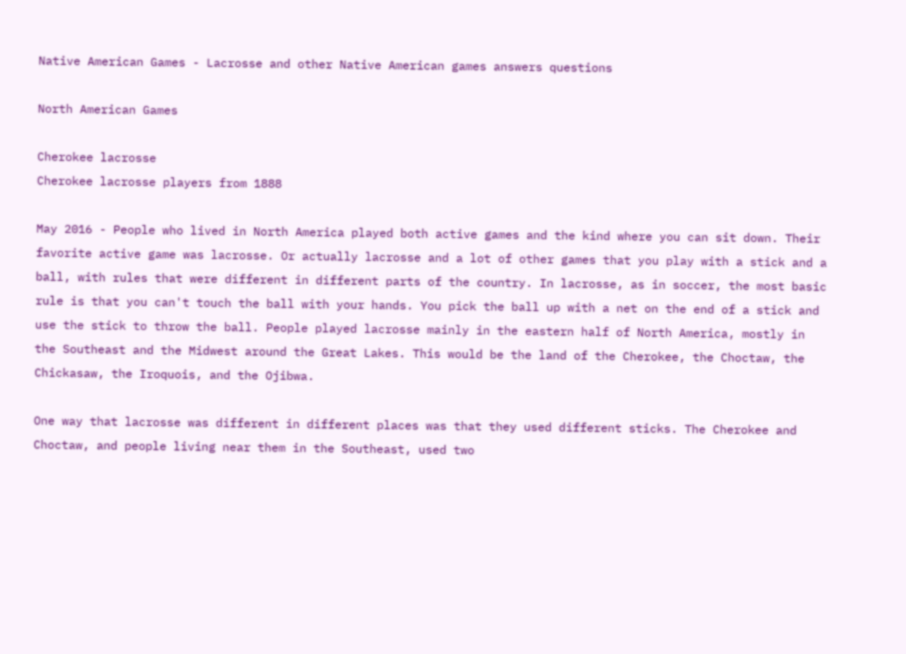Native American Games - Lacrosse and other Native American games answers questions

North American Games

Cherokee lacrosse
Cherokee lacrosse players from 1888

May 2016 - People who lived in North America played both active games and the kind where you can sit down. Their favorite active game was lacrosse. Or actually lacrosse and a lot of other games that you play with a stick and a ball, with rules that were different in different parts of the country. In lacrosse, as in soccer, the most basic rule is that you can't touch the ball with your hands. You pick the ball up with a net on the end of a stick and use the stick to throw the ball. People played lacrosse mainly in the eastern half of North America, mostly in the Southeast and the Midwest around the Great Lakes. This would be the land of the Cherokee, the Choctaw, the Chickasaw, the Iroquois, and the Ojibwa.

One way that lacrosse was different in different places was that they used different sticks. The Cherokee and Choctaw, and people living near them in the Southeast, used two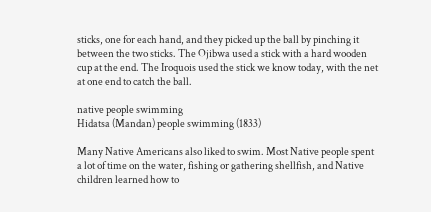sticks, one for each hand, and they picked up the ball by pinching it between the two sticks. The Ojibwa used a stick with a hard wooden cup at the end. The Iroquois used the stick we know today, with the net at one end to catch the ball.

native people swimming
Hidatsa (Mandan) people swimming (1833)

Many Native Americans also liked to swim. Most Native people spent a lot of time on the water, fishing or gathering shellfish, and Native children learned how to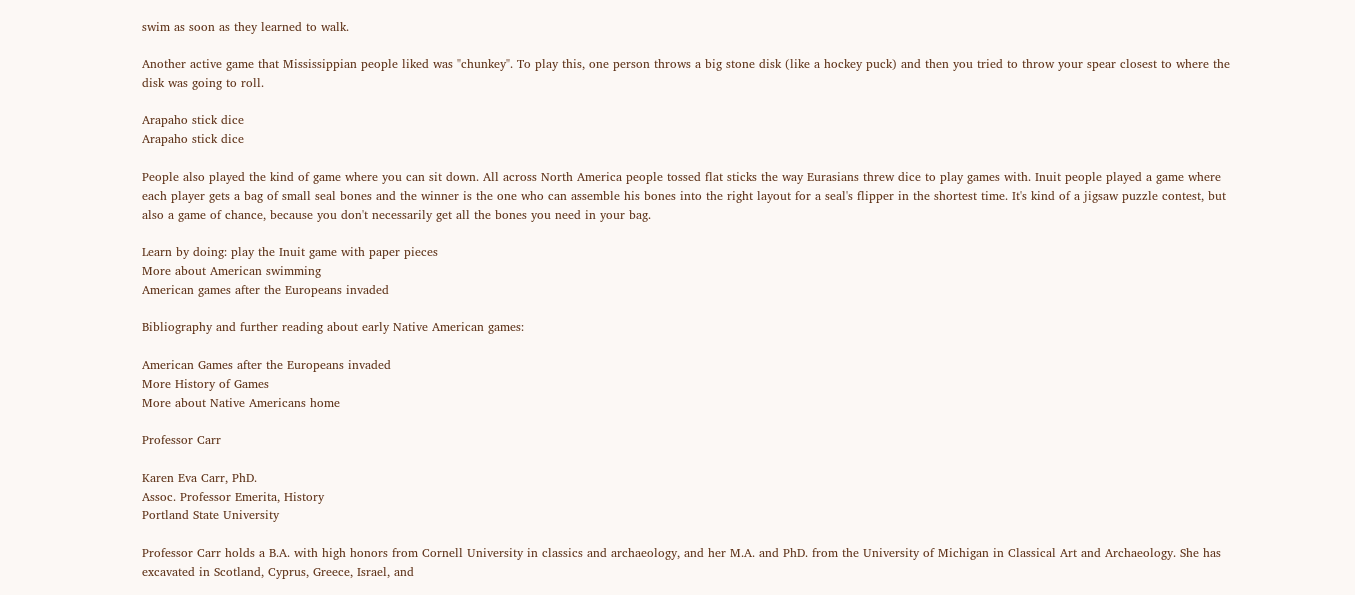swim as soon as they learned to walk.

Another active game that Mississippian people liked was "chunkey". To play this, one person throws a big stone disk (like a hockey puck) and then you tried to throw your spear closest to where the disk was going to roll.

Arapaho stick dice
Arapaho stick dice

People also played the kind of game where you can sit down. All across North America people tossed flat sticks the way Eurasians threw dice to play games with. Inuit people played a game where each player gets a bag of small seal bones and the winner is the one who can assemble his bones into the right layout for a seal's flipper in the shortest time. It's kind of a jigsaw puzzle contest, but also a game of chance, because you don't necessarily get all the bones you need in your bag.

Learn by doing: play the Inuit game with paper pieces
More about American swimming
American games after the Europeans invaded

Bibliography and further reading about early Native American games:

American Games after the Europeans invaded
More History of Games
More about Native Americans home

Professor Carr

Karen Eva Carr, PhD.
Assoc. Professor Emerita, History
Portland State University

Professor Carr holds a B.A. with high honors from Cornell University in classics and archaeology, and her M.A. and PhD. from the University of Michigan in Classical Art and Archaeology. She has excavated in Scotland, Cyprus, Greece, Israel, and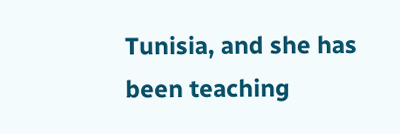Tunisia, and she has been teaching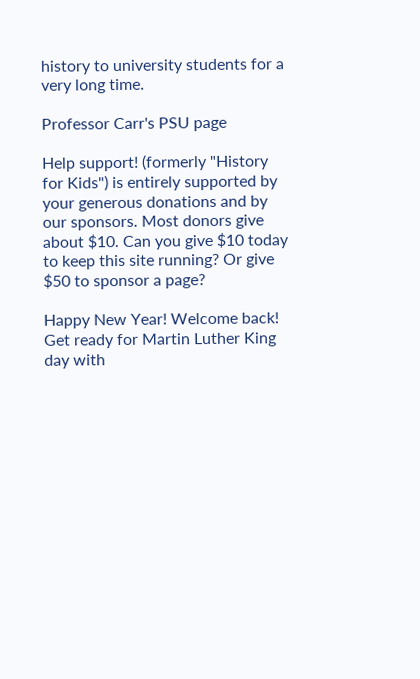history to university students for a very long time.

Professor Carr's PSU page

Help support! (formerly "History for Kids") is entirely supported by your generous donations and by our sponsors. Most donors give about $10. Can you give $10 today to keep this site running? Or give $50 to sponsor a page?

Happy New Year! Welcome back! Get ready for Martin Luther King day with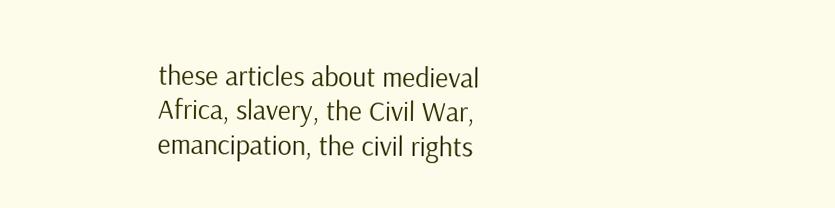these articles about medieval Africa, slavery, the Civil War, emancipation, the civil rights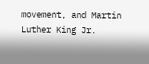movement, and Martin Luther King Jr.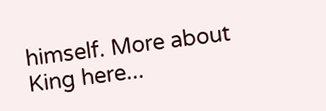himself. More about King here...